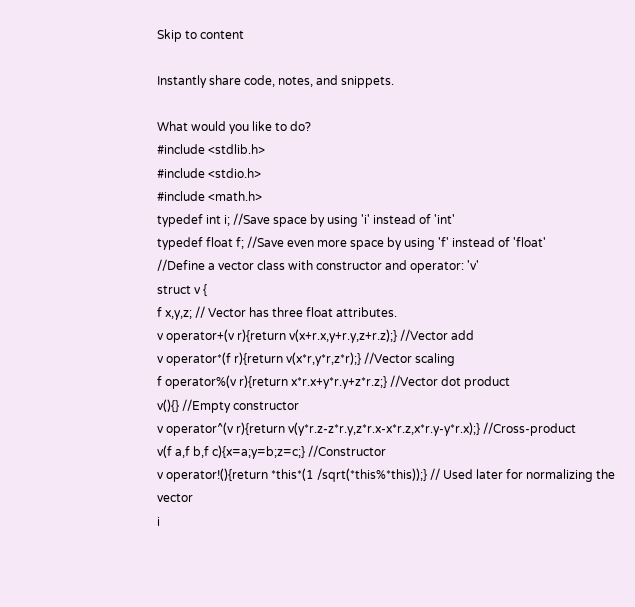Skip to content

Instantly share code, notes, and snippets.

What would you like to do?
#include <stdlib.h>
#include <stdio.h>
#include <math.h>
typedef int i; //Save space by using 'i' instead of 'int'
typedef float f; //Save even more space by using 'f' instead of 'float'
//Define a vector class with constructor and operator: 'v'
struct v {
f x,y,z; // Vector has three float attributes.
v operator+(v r){return v(x+r.x,y+r.y,z+r.z);} //Vector add
v operator*(f r){return v(x*r,y*r,z*r);} //Vector scaling
f operator%(v r){return x*r.x+y*r.y+z*r.z;} //Vector dot product
v(){} //Empty constructor
v operator^(v r){return v(y*r.z-z*r.y,z*r.x-x*r.z,x*r.y-y*r.x);} //Cross-product
v(f a,f b,f c){x=a;y=b;z=c;} //Constructor
v operator!(){return *this*(1 /sqrt(*this%*this));} // Used later for normalizing the vector
i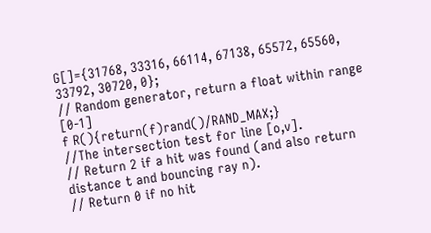G[]={31768, 33316, 66114, 67138, 65572, 65560, 33792, 30720, 0};
// Random generator, return a float within range [0-1]
f R(){return(f)rand()/RAND_MAX;}
//The intersection test for line [o,v].
// Return 2 if a hit was found (and also return distance t and bouncing ray n).
// Return 0 if no hit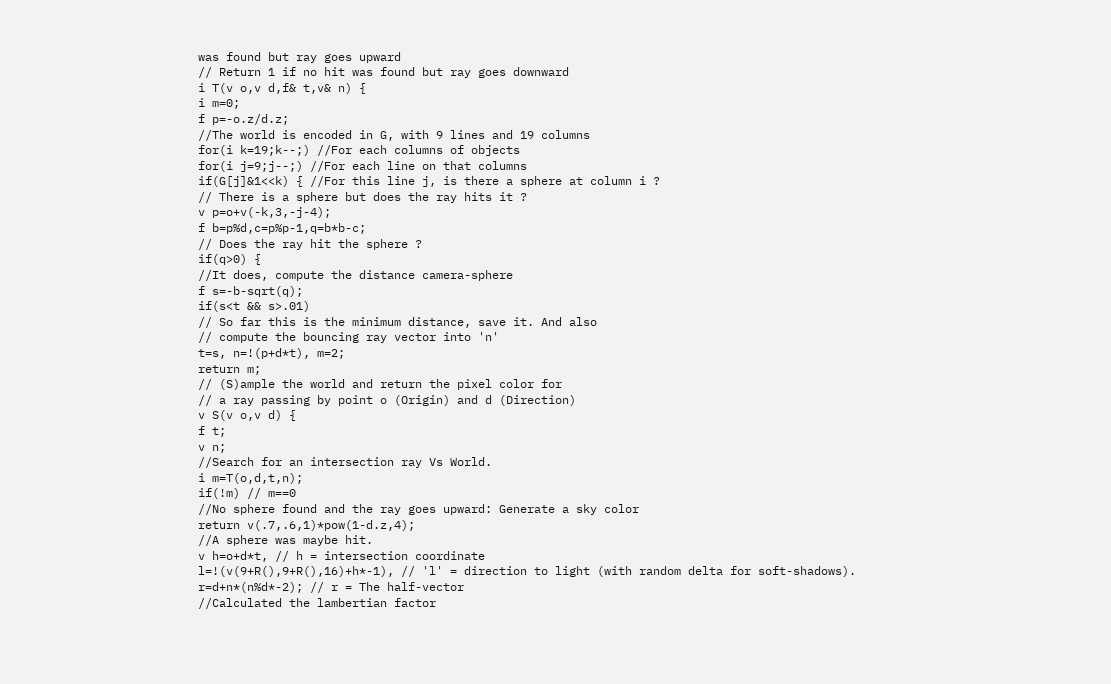was found but ray goes upward
// Return 1 if no hit was found but ray goes downward
i T(v o,v d,f& t,v& n) {
i m=0;
f p=-o.z/d.z;
//The world is encoded in G, with 9 lines and 19 columns
for(i k=19;k--;) //For each columns of objects
for(i j=9;j--;) //For each line on that columns
if(G[j]&1<<k) { //For this line j, is there a sphere at column i ?
// There is a sphere but does the ray hits it ?
v p=o+v(-k,3,-j-4);
f b=p%d,c=p%p-1,q=b*b-c;
// Does the ray hit the sphere ?
if(q>0) {
//It does, compute the distance camera-sphere
f s=-b-sqrt(q);
if(s<t && s>.01)
// So far this is the minimum distance, save it. And also
// compute the bouncing ray vector into 'n'
t=s, n=!(p+d*t), m=2;
return m;
// (S)ample the world and return the pixel color for
// a ray passing by point o (Origin) and d (Direction)
v S(v o,v d) {
f t;
v n;
//Search for an intersection ray Vs World.
i m=T(o,d,t,n);
if(!m) // m==0
//No sphere found and the ray goes upward: Generate a sky color
return v(.7,.6,1)*pow(1-d.z,4);
//A sphere was maybe hit.
v h=o+d*t, // h = intersection coordinate
l=!(v(9+R(),9+R(),16)+h*-1), // 'l' = direction to light (with random delta for soft-shadows).
r=d+n*(n%d*-2); // r = The half-vector
//Calculated the lambertian factor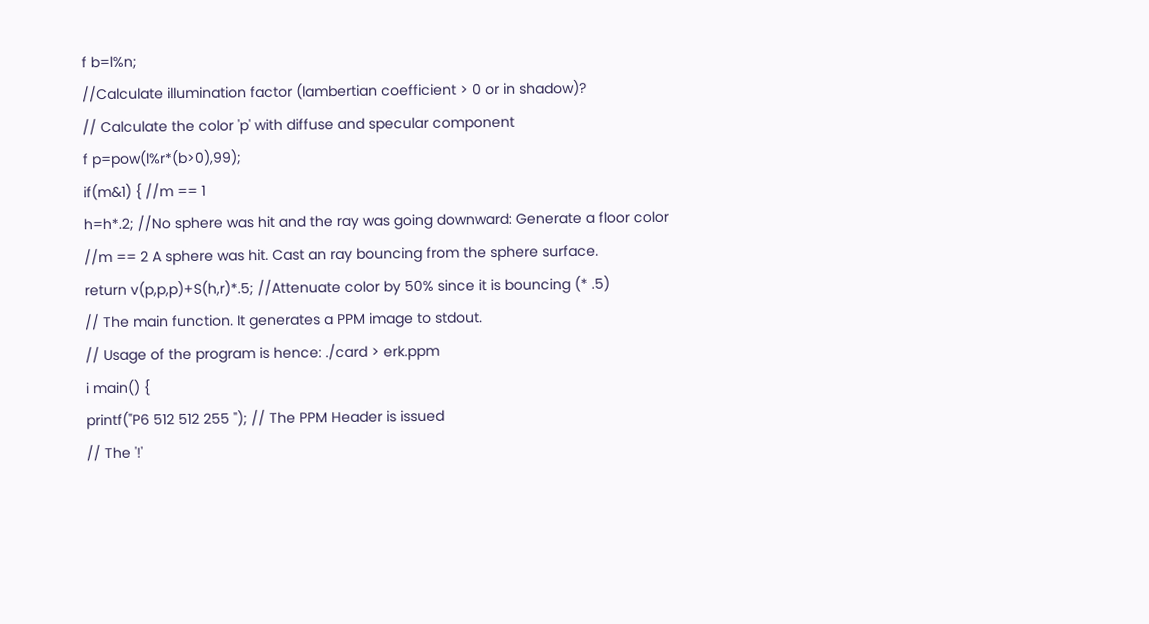f b=l%n;
//Calculate illumination factor (lambertian coefficient > 0 or in shadow)?
// Calculate the color 'p' with diffuse and specular component
f p=pow(l%r*(b>0),99);
if(m&1) { //m == 1
h=h*.2; //No sphere was hit and the ray was going downward: Generate a floor color
//m == 2 A sphere was hit. Cast an ray bouncing from the sphere surface.
return v(p,p,p)+S(h,r)*.5; //Attenuate color by 50% since it is bouncing (* .5)
// The main function. It generates a PPM image to stdout.
// Usage of the program is hence: ./card > erk.ppm
i main() {
printf("P6 512 512 255 "); // The PPM Header is issued
// The '!'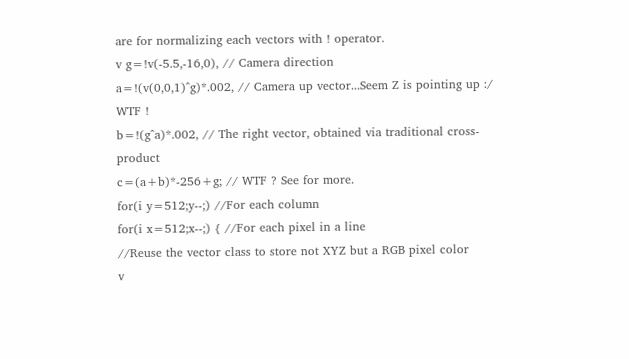are for normalizing each vectors with ! operator.
v g=!v(-5.5,-16,0), // Camera direction
a=!(v(0,0,1)^g)*.002, // Camera up vector...Seem Z is pointing up :/ WTF !
b=!(g^a)*.002, // The right vector, obtained via traditional cross-product
c=(a+b)*-256+g; // WTF ? See for more.
for(i y=512;y--;) //For each column
for(i x=512;x--;) { //For each pixel in a line
//Reuse the vector class to store not XYZ but a RGB pixel color
v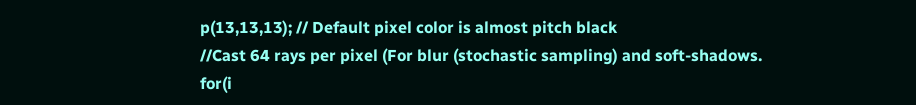p(13,13,13); // Default pixel color is almost pitch black
//Cast 64 rays per pixel (For blur (stochastic sampling) and soft-shadows.
for(i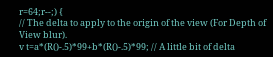r=64;r--;) {
// The delta to apply to the origin of the view (For Depth of View blur).
v t=a*(R()-.5)*99+b*(R()-.5)*99; // A little bit of delta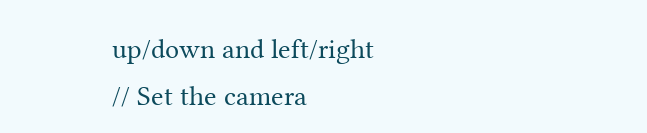up/down and left/right
// Set the camera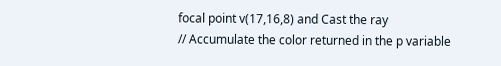focal point v(17,16,8) and Cast the ray
// Accumulate the color returned in the p variable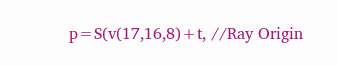p=S(v(17,16,8)+t, //Ray Origin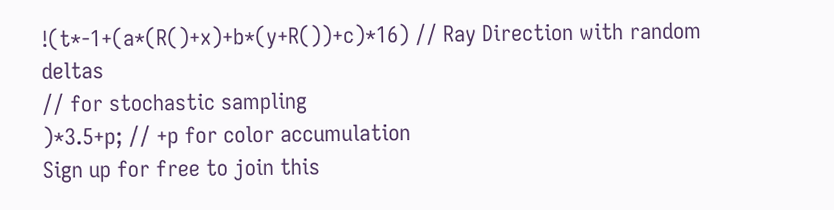!(t*-1+(a*(R()+x)+b*(y+R())+c)*16) // Ray Direction with random deltas
// for stochastic sampling
)*3.5+p; // +p for color accumulation
Sign up for free to join this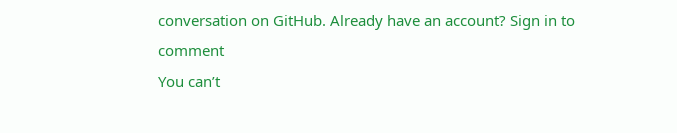conversation on GitHub. Already have an account? Sign in to comment
You can’t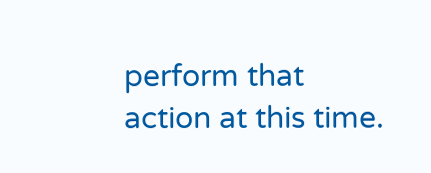perform that action at this time.